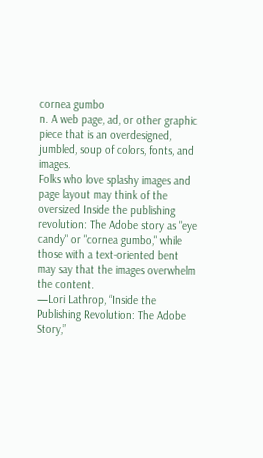cornea gumbo
n. A web page, ad, or other graphic piece that is an overdesigned, jumbled, soup of colors, fonts, and images.
Folks who love splashy images and page layout may think of the oversized Inside the publishing revolution: The Adobe story as "eye candy" or "cornea gumbo," while those with a text-oriented bent may say that the images overwhelm the content.
—Lori Lathrop, “Inside the Publishing Revolution: The Adobe Story,”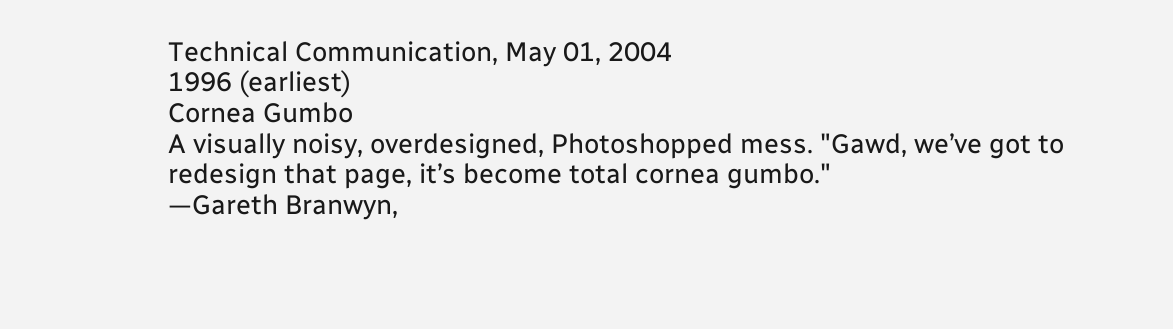Technical Communication, May 01, 2004
1996 (earliest)
Cornea Gumbo
A visually noisy, overdesigned, Photoshopped mess. "Gawd, we’ve got to redesign that page, it’s become total cornea gumbo."
—Gareth Branwyn,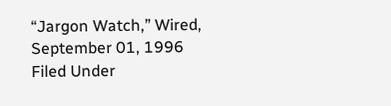“Jargon Watch,” Wired, September 01, 1996
Filed Under